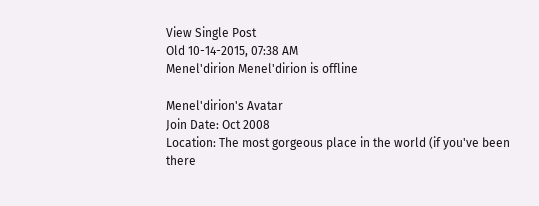View Single Post
Old 10-14-2015, 07:38 AM
Menel'dirion Menel'dirion is offline

Menel'dirion's Avatar
Join Date: Oct 2008
Location: The most gorgeous place in the world (if you've been there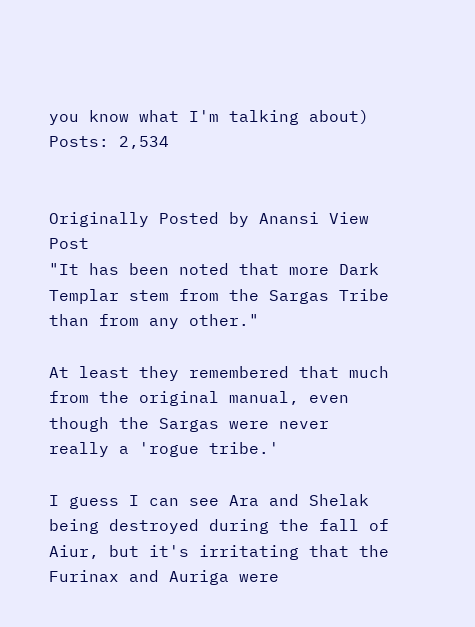you know what I'm talking about)
Posts: 2,534


Originally Posted by Anansi View Post
"It has been noted that more Dark Templar stem from the Sargas Tribe
than from any other."

At least they remembered that much from the original manual, even though the Sargas were never really a 'rogue tribe.'

I guess I can see Ara and Shelak being destroyed during the fall of Aiur, but it's irritating that the Furinax and Auriga were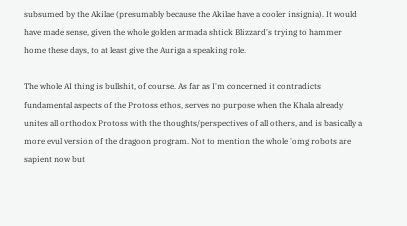subsumed by the Akilae (presumably because the Akilae have a cooler insignia). It would have made sense, given the whole golden armada shtick Blizzard's trying to hammer home these days, to at least give the Auriga a speaking role.

The whole AI thing is bullshit, of course. As far as I'm concerned it contradicts fundamental aspects of the Protoss ethos, serves no purpose when the Khala already unites all orthodox Protoss with the thoughts/perspectives of all others, and is basically a more evul version of the dragoon program. Not to mention the whole 'omg robots are sapient now but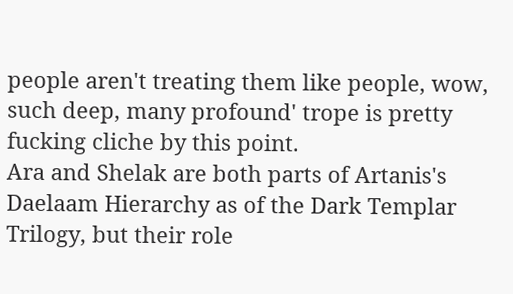people aren't treating them like people, wow, such deep, many profound' trope is pretty fucking cliche by this point.
Ara and Shelak are both parts of Artanis's Daelaam Hierarchy as of the Dark Templar Trilogy, but their role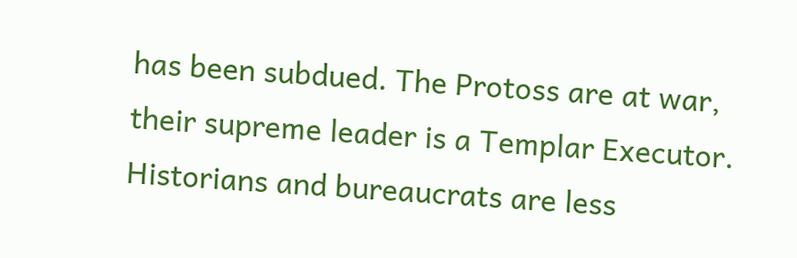has been subdued. The Protoss are at war, their supreme leader is a Templar Executor. Historians and bureaucrats are less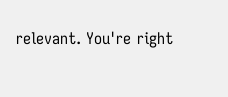relevant. You're right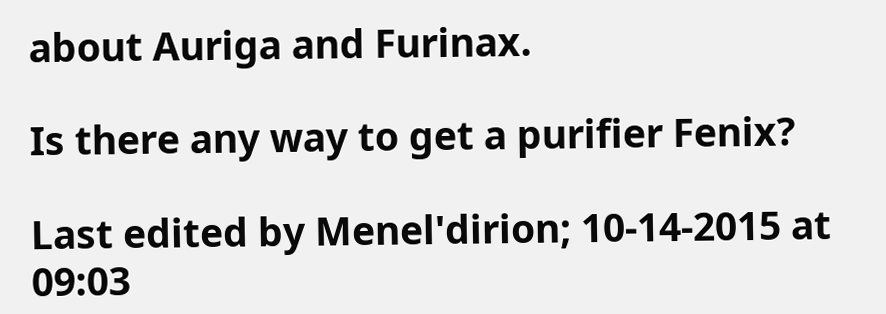about Auriga and Furinax.

Is there any way to get a purifier Fenix?

Last edited by Menel'dirion; 10-14-2015 at 09:03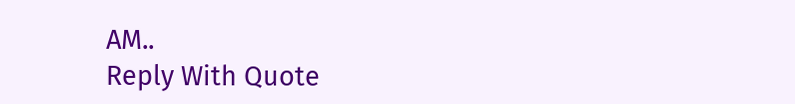AM..
Reply With Quote